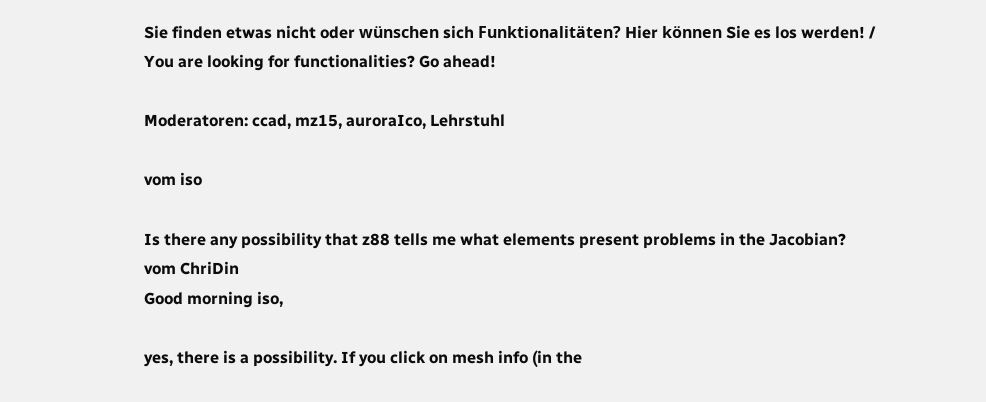Sie finden etwas nicht oder wünschen sich Funktionalitäten? Hier können Sie es los werden! /
You are looking for functionalities? Go ahead!

Moderatoren: ccad, mz15, auroraIco, Lehrstuhl

vom iso

Is there any possibility that z88 tells me what elements present problems in the Jacobian?
vom ChriDin
Good morning iso,

yes, there is a possibility. If you click on mesh info (in the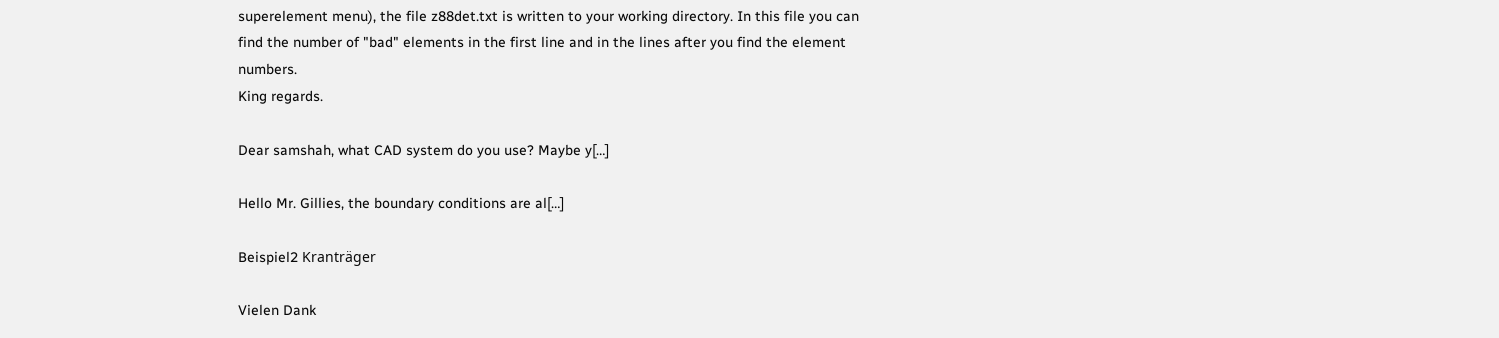superelement menu), the file z88det.txt is written to your working directory. In this file you can find the number of "bad" elements in the first line and in the lines after you find the element numbers.
King regards.

Dear samshah, what CAD system do you use? Maybe y[…]

Hello Mr. Gillies, the boundary conditions are al[…]

Beispiel2 Kranträger

Vielen Dank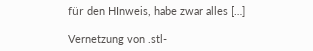für den HInweis, habe zwar alles […]

Vernetzung von .stl-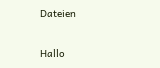Dateien

Hallo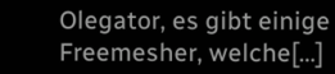Olegator, es gibt einige Freemesher, welche[…]